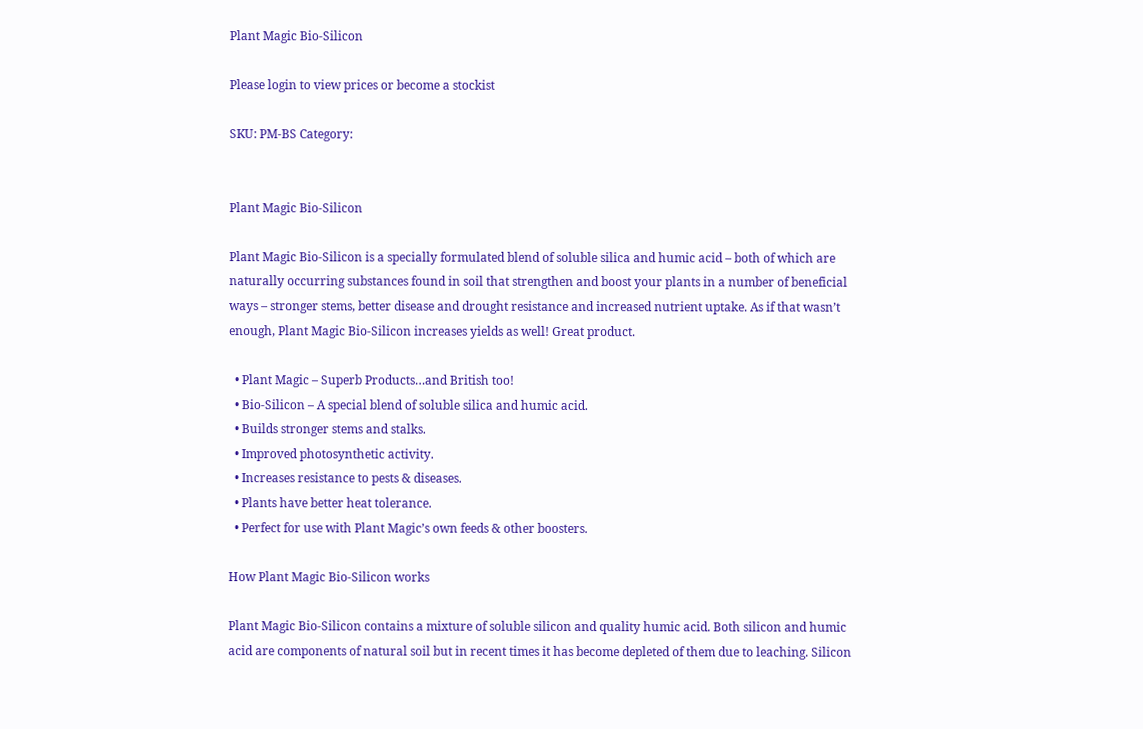Plant Magic Bio-Silicon

Please login to view prices or become a stockist

SKU: PM-BS Category:


Plant Magic Bio-Silicon

Plant Magic Bio-Silicon is a specially formulated blend of soluble silica and humic acid – both of which are naturally occurring substances found in soil that strengthen and boost your plants in a number of beneficial ways – stronger stems, better disease and drought resistance and increased nutrient uptake. As if that wasn’t enough, Plant Magic Bio-Silicon increases yields as well! Great product.

  • Plant Magic – Superb Products…and British too!
  • Bio-Silicon – A special blend of soluble silica and humic acid.
  • Builds stronger stems and stalks.
  • Improved photosynthetic activity.
  • Increases resistance to pests & diseases.
  • Plants have better heat tolerance.
  • Perfect for use with Plant Magic’s own feeds & other boosters.

How Plant Magic Bio-Silicon works

Plant Magic Bio-Silicon contains a mixture of soluble silicon and quality humic acid. Both silicon and humic acid are components of natural soil but in recent times it has become depleted of them due to leaching. Silicon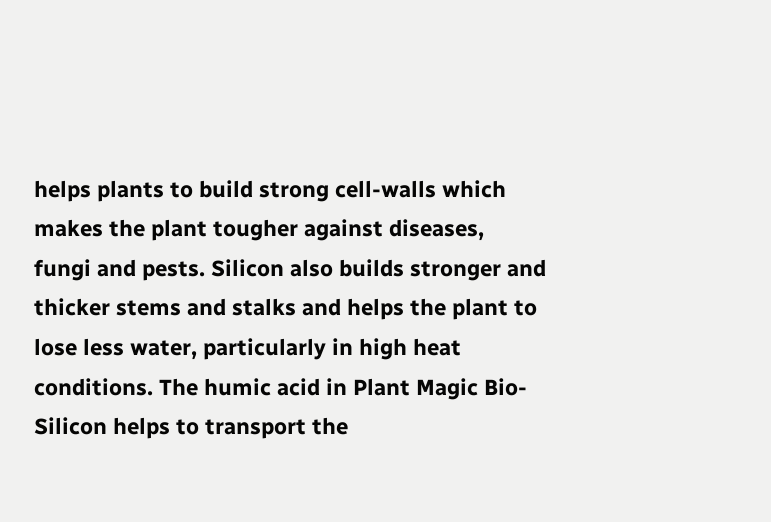helps plants to build strong cell-walls which makes the plant tougher against diseases, fungi and pests. Silicon also builds stronger and thicker stems and stalks and helps the plant to lose less water, particularly in high heat conditions. The humic acid in Plant Magic Bio-Silicon helps to transport the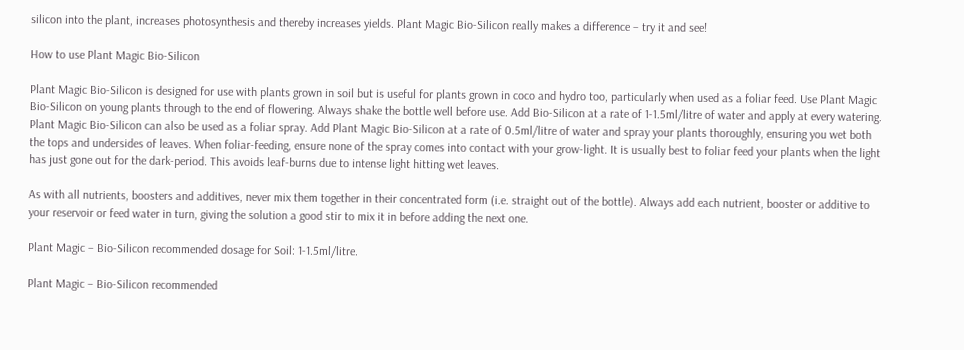silicon into the plant, increases photosynthesis and thereby increases yields. Plant Magic Bio-Silicon really makes a difference – try it and see!

How to use Plant Magic Bio-Silicon

Plant Magic Bio-Silicon is designed for use with plants grown in soil but is useful for plants grown in coco and hydro too, particularly when used as a foliar feed. Use Plant Magic Bio-Silicon on young plants through to the end of flowering. Always shake the bottle well before use. Add Bio-Silicon at a rate of 1-1.5ml/litre of water and apply at every watering. Plant Magic Bio-Silicon can also be used as a foliar spray. Add Plant Magic Bio-Silicon at a rate of 0.5ml/litre of water and spray your plants thoroughly, ensuring you wet both the tops and undersides of leaves. When foliar-feeding, ensure none of the spray comes into contact with your grow-light. It is usually best to foliar feed your plants when the light has just gone out for the dark-period. This avoids leaf-burns due to intense light hitting wet leaves.

As with all nutrients, boosters and additives, never mix them together in their concentrated form (i.e. straight out of the bottle). Always add each nutrient, booster or additive to your reservoir or feed water in turn, giving the solution a good stir to mix it in before adding the next one.

Plant Magic – Bio-Silicon recommended dosage for Soil: 1-1.5ml/litre.

Plant Magic – Bio-Silicon recommended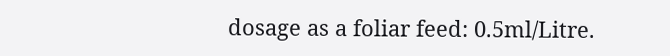dosage as a foliar feed: 0.5ml/Litre.